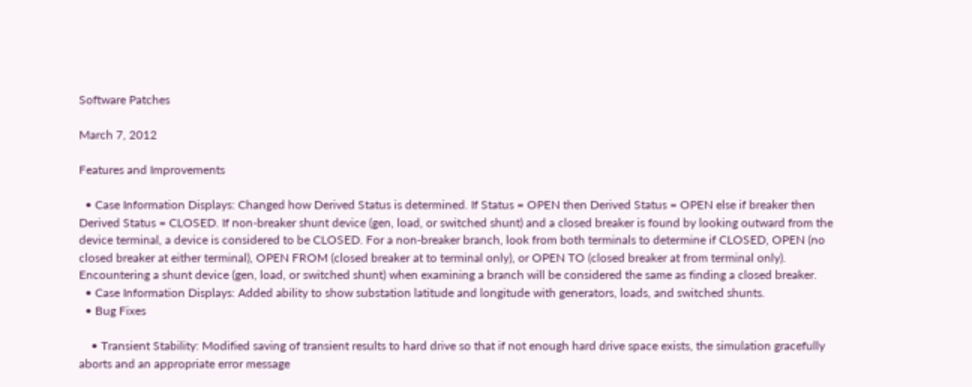Software Patches

March 7, 2012

Features and Improvements

  • Case Information Displays: Changed how Derived Status is determined. If Status = OPEN then Derived Status = OPEN else if breaker then Derived Status = CLOSED. If non-breaker shunt device (gen, load, or switched shunt) and a closed breaker is found by looking outward from the device terminal, a device is considered to be CLOSED. For a non-breaker branch, look from both terminals to determine if CLOSED, OPEN (no closed breaker at either terminal), OPEN FROM (closed breaker at to terminal only), or OPEN TO (closed breaker at from terminal only). Encountering a shunt device (gen, load, or switched shunt) when examining a branch will be considered the same as finding a closed breaker.
  • Case Information Displays: Added ability to show substation latitude and longitude with generators, loads, and switched shunts.
  • Bug Fixes

    • Transient Stability: Modified saving of transient results to hard drive so that if not enough hard drive space exists, the simulation gracefully aborts and an appropriate error message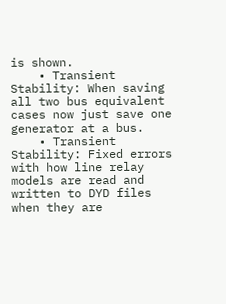is shown.
    • Transient Stability: When saving all two bus equivalent cases now just save one generator at a bus.
    • Transient Stability: Fixed errors with how line relay models are read and written to DYD files when they are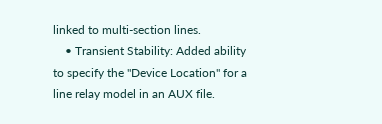linked to multi-section lines.
    • Transient Stability: Added ability to specify the "Device Location" for a line relay model in an AUX file.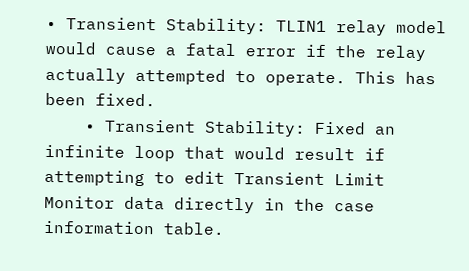• Transient Stability: TLIN1 relay model would cause a fatal error if the relay actually attempted to operate. This has been fixed.
    • Transient Stability: Fixed an infinite loop that would result if attempting to edit Transient Limit Monitor data directly in the case information table.